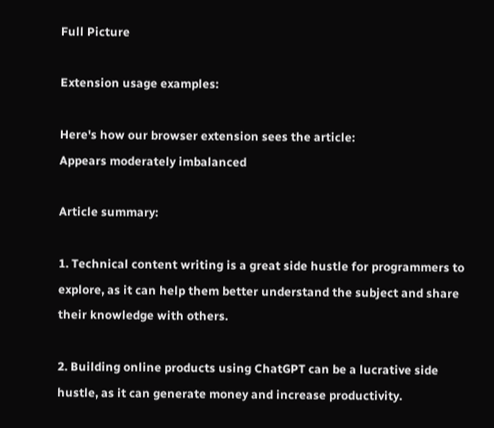Full Picture

Extension usage examples:

Here's how our browser extension sees the article:
Appears moderately imbalanced

Article summary:

1. Technical content writing is a great side hustle for programmers to explore, as it can help them better understand the subject and share their knowledge with others.

2. Building online products using ChatGPT can be a lucrative side hustle, as it can generate money and increase productivity.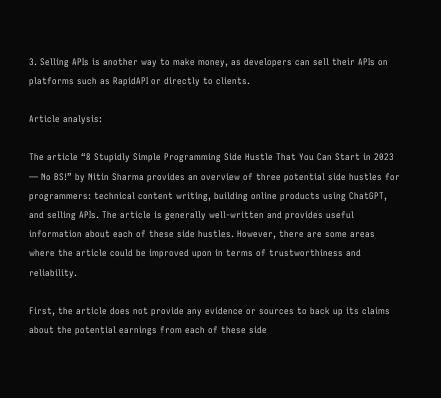3. Selling APIs is another way to make money, as developers can sell their APIs on platforms such as RapidAPI or directly to clients.

Article analysis:

The article “8 Stupidly Simple Programming Side Hustle That You Can Start in 2023 — No BS!” by Nitin Sharma provides an overview of three potential side hustles for programmers: technical content writing, building online products using ChatGPT, and selling APIs. The article is generally well-written and provides useful information about each of these side hustles. However, there are some areas where the article could be improved upon in terms of trustworthiness and reliability.

First, the article does not provide any evidence or sources to back up its claims about the potential earnings from each of these side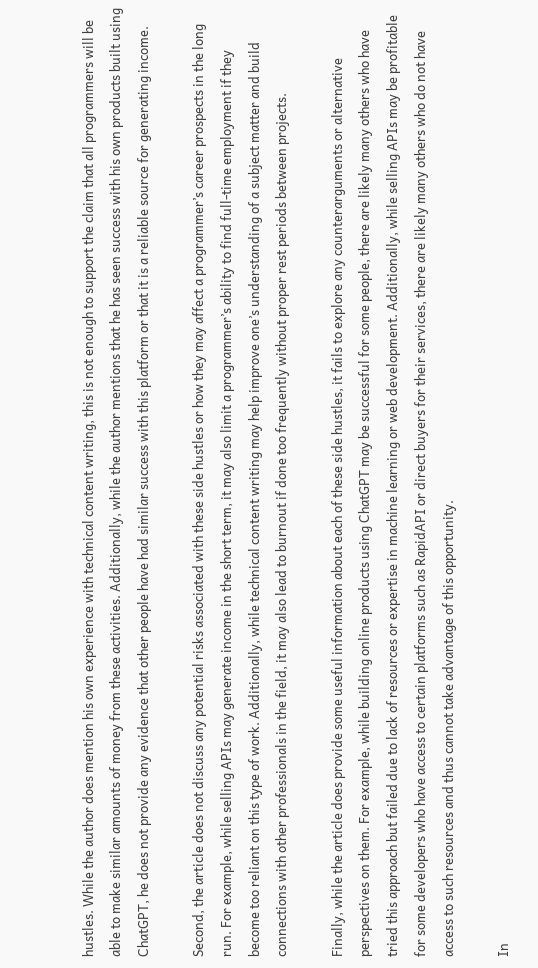hustles. While the author does mention his own experience with technical content writing, this is not enough to support the claim that all programmers will be able to make similar amounts of money from these activities. Additionally, while the author mentions that he has seen success with his own products built using ChatGPT, he does not provide any evidence that other people have had similar success with this platform or that it is a reliable source for generating income.

Second, the article does not discuss any potential risks associated with these side hustles or how they may affect a programmer’s career prospects in the long run. For example, while selling APIs may generate income in the short term, it may also limit a programmer’s ability to find full-time employment if they become too reliant on this type of work. Additionally, while technical content writing may help improve one’s understanding of a subject matter and build connections with other professionals in the field, it may also lead to burnout if done too frequently without proper rest periods between projects.

Finally, while the article does provide some useful information about each of these side hustles, it fails to explore any counterarguments or alternative perspectives on them. For example, while building online products using ChatGPT may be successful for some people, there are likely many others who have tried this approach but failed due to lack of resources or expertise in machine learning or web development. Additionally, while selling APIs may be profitable for some developers who have access to certain platforms such as RapidAPI or direct buyers for their services, there are likely many others who do not have access to such resources and thus cannot take advantage of this opportunity.

In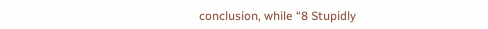conclusion, while “8 Stupidly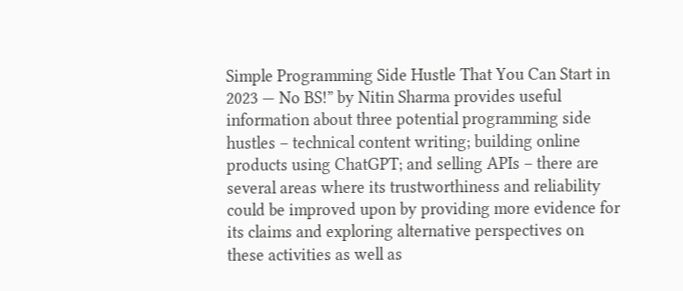Simple Programming Side Hustle That You Can Start in 2023 — No BS!” by Nitin Sharma provides useful information about three potential programming side hustles – technical content writing; building online products using ChatGPT; and selling APIs – there are several areas where its trustworthiness and reliability could be improved upon by providing more evidence for its claims and exploring alternative perspectives on these activities as well as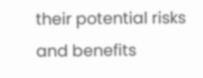their potential risks and benefits